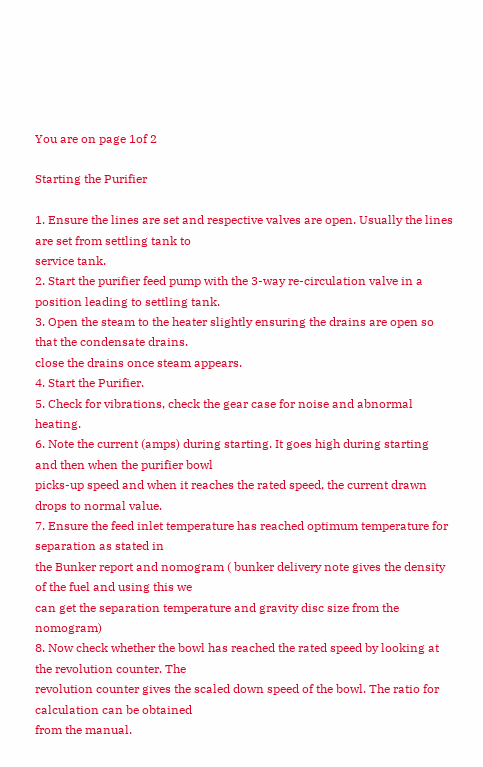You are on page 1of 2

Starting the Purifier

1. Ensure the lines are set and respective valves are open. Usually the lines are set from settling tank to
service tank.
2. Start the purifier feed pump with the 3-way re-circulation valve in a position leading to settling tank.
3. Open the steam to the heater slightly ensuring the drains are open so that the condensate drains.
close the drains once steam appears.
4. Start the Purifier.
5. Check for vibrations, check the gear case for noise and abnormal heating.
6. Note the current (amps) during starting. It goes high during starting and then when the purifier bowl
picks-up speed and when it reaches the rated speed, the current drawn drops to normal value.
7. Ensure the feed inlet temperature has reached optimum temperature for separation as stated in
the Bunker report and nomogram ( bunker delivery note gives the density of the fuel and using this we
can get the separation temperature and gravity disc size from the nomogram)
8. Now check whether the bowl has reached the rated speed by looking at the revolution counter. The
revolution counter gives the scaled down speed of the bowl. The ratio for calculation can be obtained
from the manual.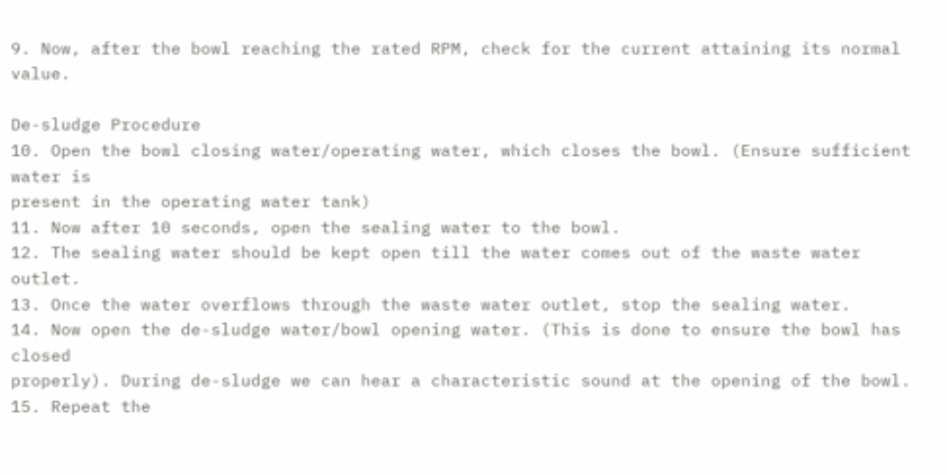9. Now, after the bowl reaching the rated RPM, check for the current attaining its normal value.

De-sludge Procedure
10. Open the bowl closing water/operating water, which closes the bowl. (Ensure sufficient water is
present in the operating water tank)
11. Now after 10 seconds, open the sealing water to the bowl.
12. The sealing water should be kept open till the water comes out of the waste water outlet.
13. Once the water overflows through the waste water outlet, stop the sealing water.
14. Now open the de-sludge water/bowl opening water. (This is done to ensure the bowl has closed
properly). During de-sludge we can hear a characteristic sound at the opening of the bowl.
15. Repeat the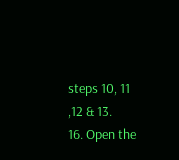steps 10, 11 ,12 & 13.
16. Open the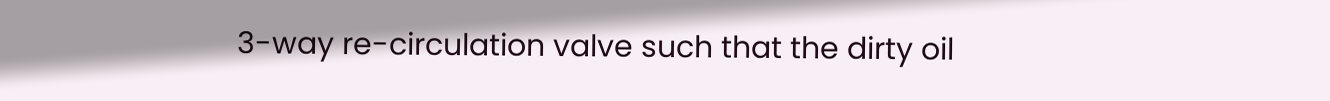3-way re-circulation valve such that the dirty oil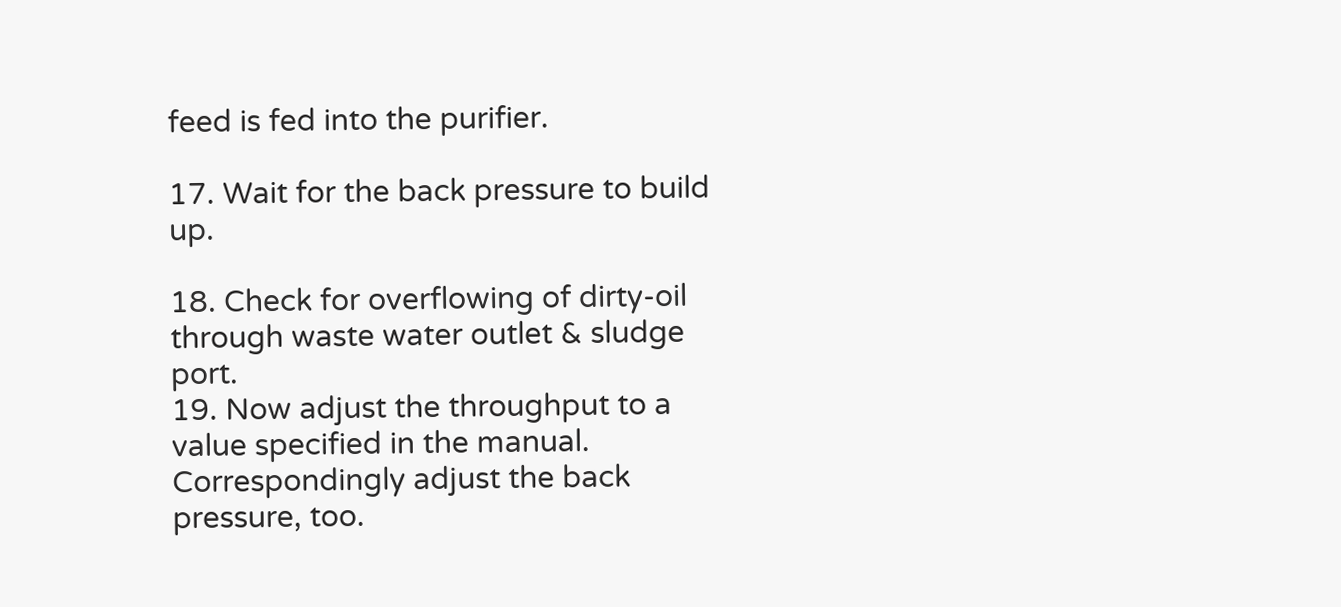feed is fed into the purifier.

17. Wait for the back pressure to build up.

18. Check for overflowing of dirty-oil through waste water outlet & sludge port.
19. Now adjust the throughput to a value specified in the manual. Correspondingly adjust the back
pressure, too.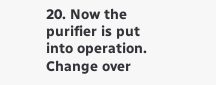20. Now the purifier is put into operation. Change over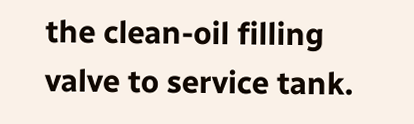the clean-oil filling valve to service tank.